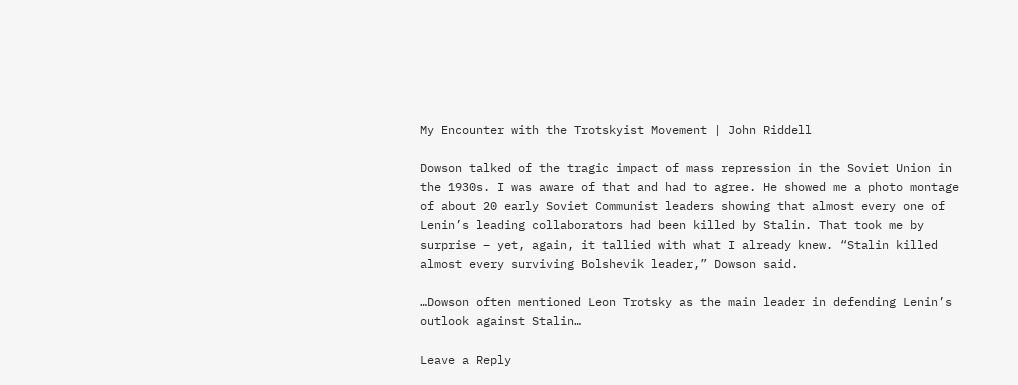My Encounter with the Trotskyist Movement | John Riddell

Dowson talked of the tragic impact of mass repression in the Soviet Union in the 1930s. I was aware of that and had to agree. He showed me a photo montage of about 20 early Soviet Communist leaders showing that almost every one of Lenin’s leading collaborators had been killed by Stalin. That took me by surprise – yet, again, it tallied with what I already knew. “Stalin killed almost every surviving Bolshevik leader,” Dowson said.

…Dowson often mentioned Leon Trotsky as the main leader in defending Lenin’s outlook against Stalin…

Leave a Reply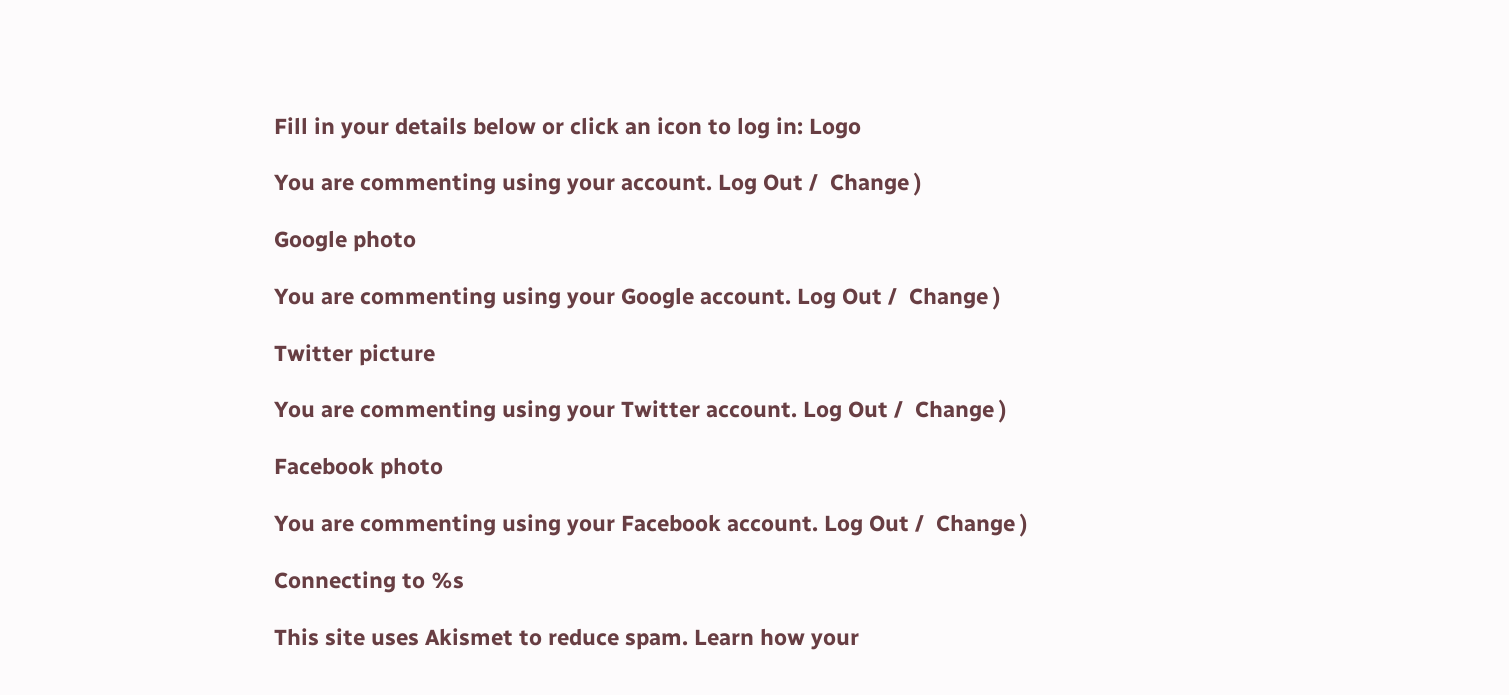Fill in your details below or click an icon to log in: Logo

You are commenting using your account. Log Out /  Change )

Google photo

You are commenting using your Google account. Log Out /  Change )

Twitter picture

You are commenting using your Twitter account. Log Out /  Change )

Facebook photo

You are commenting using your Facebook account. Log Out /  Change )

Connecting to %s

This site uses Akismet to reduce spam. Learn how your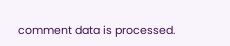comment data is processed.